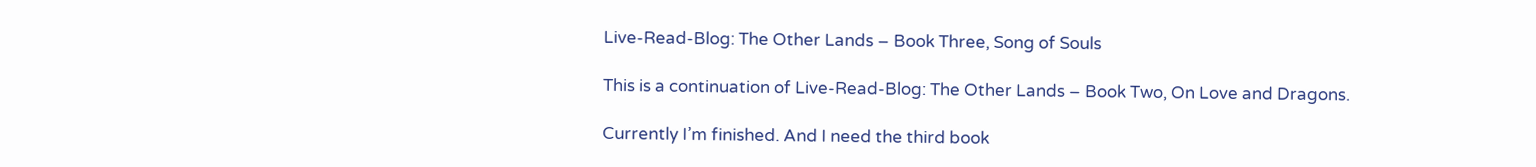Live-Read-Blog: The Other Lands – Book Three, Song of Souls

This is a continuation of Live-Read-Blog: The Other Lands – Book Two, On Love and Dragons.

Currently I’m finished. And I need the third book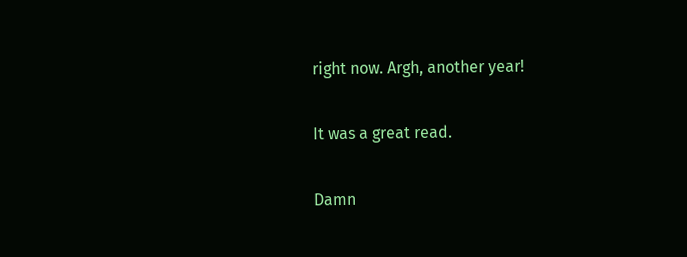right now. Argh, another year!

It was a great read.

Damn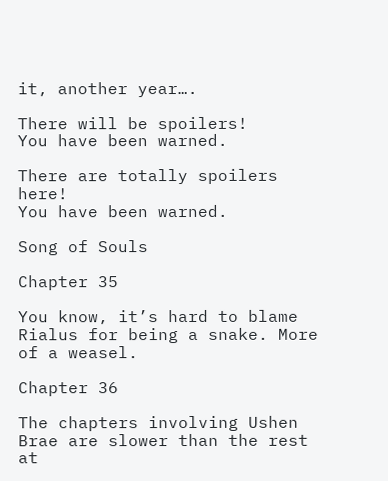it, another year….

There will be spoilers!
You have been warned.

There are totally spoilers here!
You have been warned.

Song of Souls

Chapter 35

You know, it’s hard to blame Rialus for being a snake. More of a weasel.

Chapter 36

The chapters involving Ushen Brae are slower than the rest at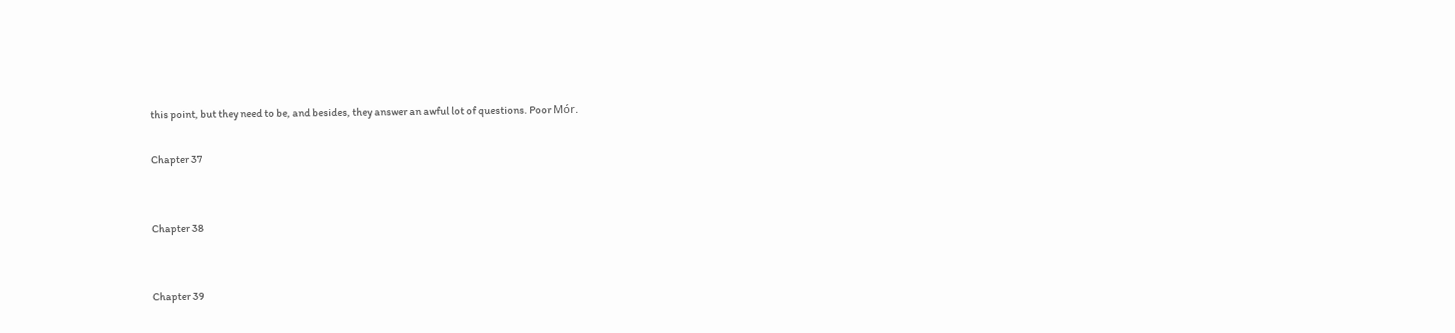this point, but they need to be, and besides, they answer an awful lot of questions. Poor Mór.

Chapter 37


Chapter 38


Chapter 39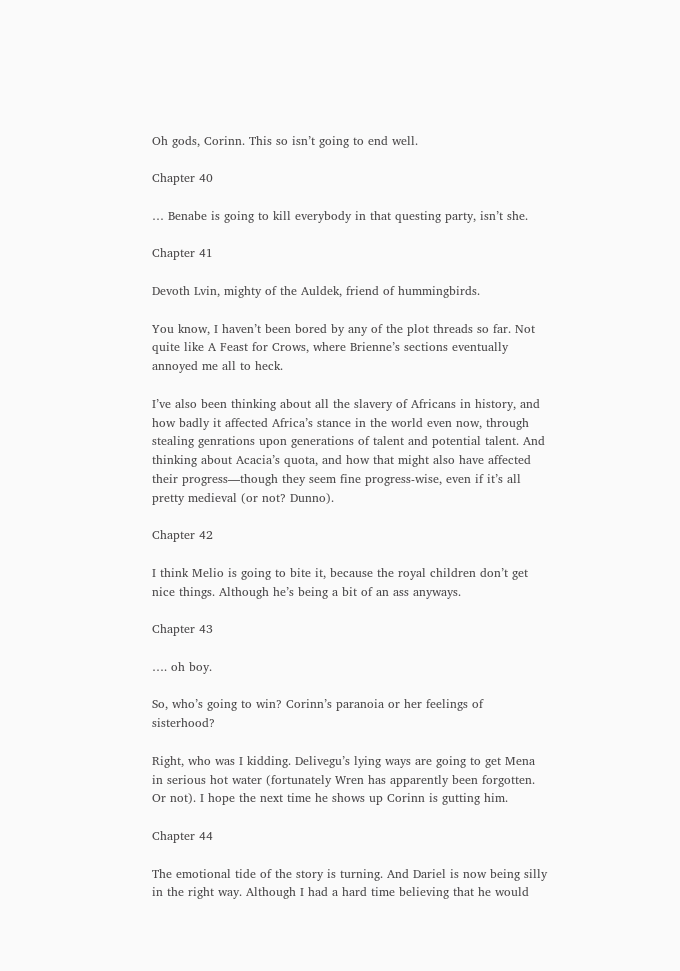Oh gods, Corinn. This so isn’t going to end well.

Chapter 40

… Benabe is going to kill everybody in that questing party, isn’t she.

Chapter 41

Devoth Lvin, mighty of the Auldek, friend of hummingbirds.

You know, I haven’t been bored by any of the plot threads so far. Not quite like A Feast for Crows, where Brienne’s sections eventually annoyed me all to heck.

I’ve also been thinking about all the slavery of Africans in history, and how badly it affected Africa’s stance in the world even now, through stealing genrations upon generations of talent and potential talent. And thinking about Acacia’s quota, and how that might also have affected their progress—though they seem fine progress-wise, even if it’s all pretty medieval (or not? Dunno).

Chapter 42

I think Melio is going to bite it, because the royal children don’t get nice things. Although he’s being a bit of an ass anyways.

Chapter 43

…. oh boy.

So, who’s going to win? Corinn’s paranoia or her feelings of sisterhood?

Right, who was I kidding. Delivegu’s lying ways are going to get Mena in serious hot water (fortunately Wren has apparently been forgotten. Or not). I hope the next time he shows up Corinn is gutting him.

Chapter 44

The emotional tide of the story is turning. And Dariel is now being silly in the right way. Although I had a hard time believing that he would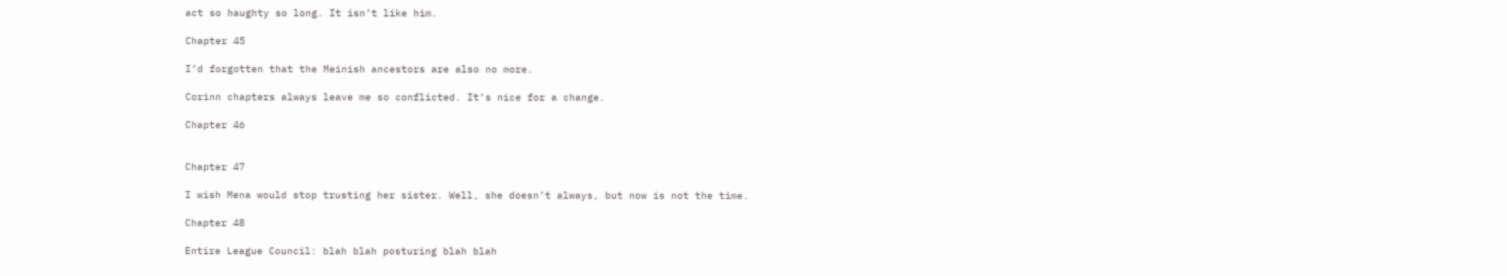act so haughty so long. It isn’t like him.

Chapter 45

I’d forgotten that the Meinish ancestors are also no more.

Corinn chapters always leave me so conflicted. It’s nice for a change.

Chapter 46


Chapter 47

I wish Mena would stop trusting her sister. Well, she doesn’t always, but now is not the time.

Chapter 48

Entire League Council: blah blah posturing blah blah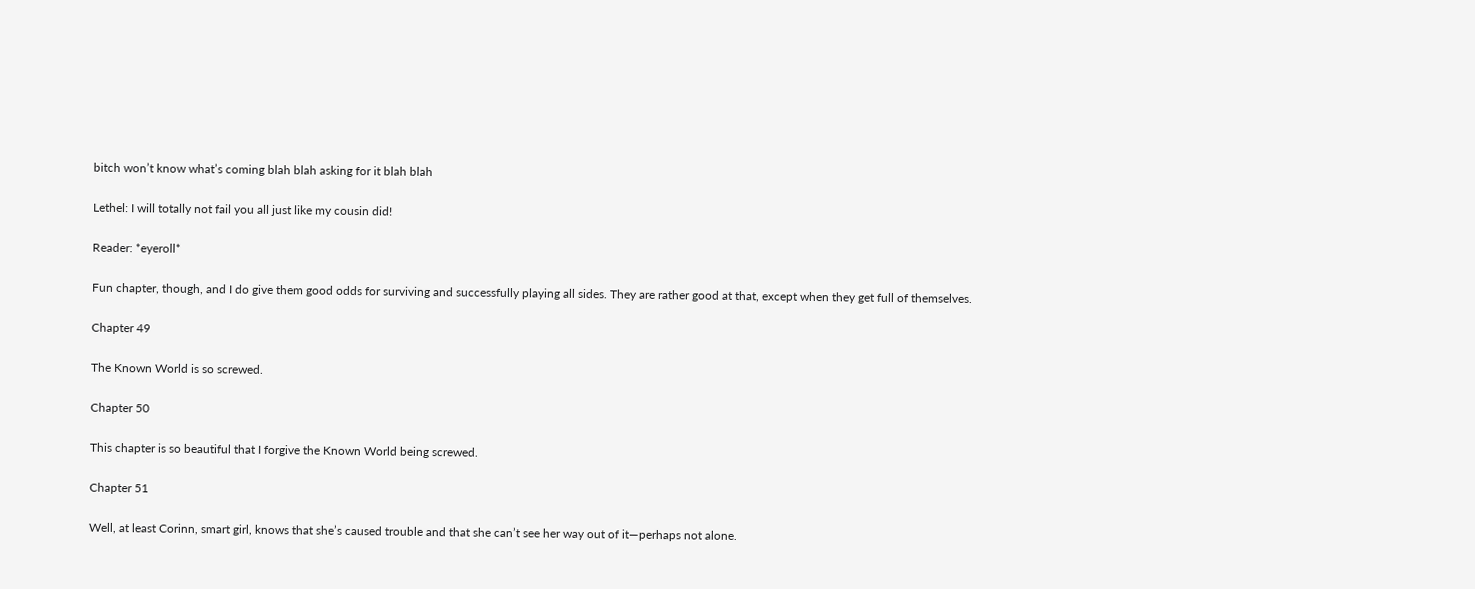bitch won’t know what’s coming blah blah asking for it blah blah

Lethel: I will totally not fail you all just like my cousin did!

Reader: *eyeroll*

Fun chapter, though, and I do give them good odds for surviving and successfully playing all sides. They are rather good at that, except when they get full of themselves.

Chapter 49

The Known World is so screwed.

Chapter 50

This chapter is so beautiful that I forgive the Known World being screwed.

Chapter 51

Well, at least Corinn, smart girl, knows that she’s caused trouble and that she can’t see her way out of it—perhaps not alone.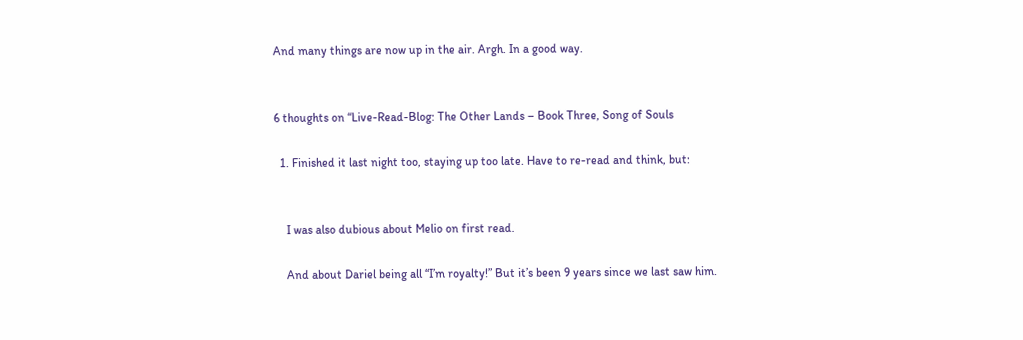And many things are now up in the air. Argh. In a good way.


6 thoughts on “Live-Read-Blog: The Other Lands – Book Three, Song of Souls

  1. Finished it last night too, staying up too late. Have to re-read and think, but:


    I was also dubious about Melio on first read.

    And about Dariel being all “I’m royalty!” But it’s been 9 years since we last saw him.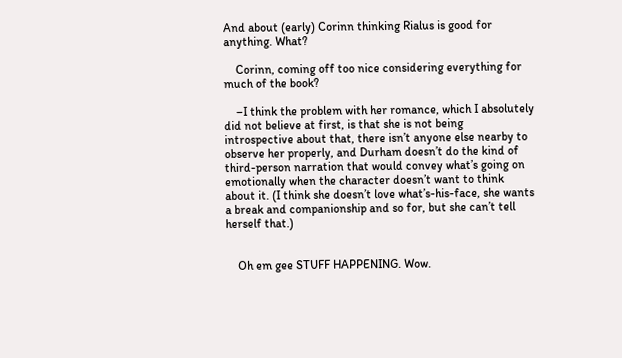And about (early) Corinn thinking Rialus is good for anything. What?

    Corinn, coming off too nice considering everything for much of the book?

    –I think the problem with her romance, which I absolutely did not believe at first, is that she is not being introspective about that, there isn’t anyone else nearby to observe her properly, and Durham doesn’t do the kind of third-person narration that would convey what’s going on emotionally when the character doesn’t want to think about it. (I think she doesn’t love what’s-his-face, she wants a break and companionship and so for, but she can’t tell herself that.)


    Oh em gee STUFF HAPPENING. Wow.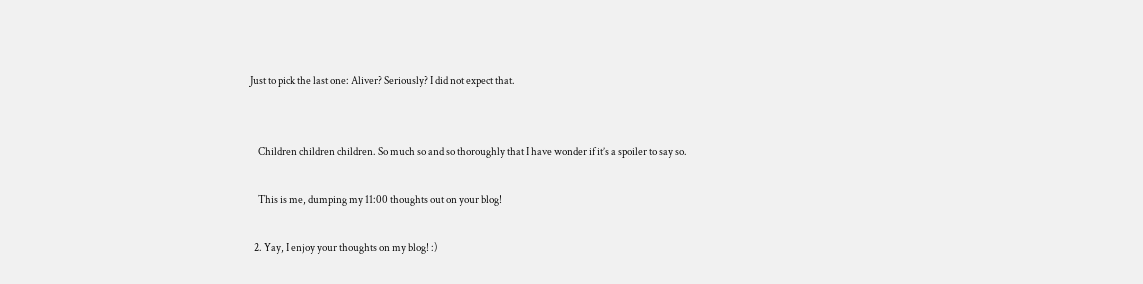Just to pick the last one: Aliver? Seriously? I did not expect that.


    Children children children. So much so and so thoroughly that I have wonder if it’s a spoiler to say so.

    This is me, dumping my 11:00 thoughts out on your blog!

  2. Yay, I enjoy your thoughts on my blog! :)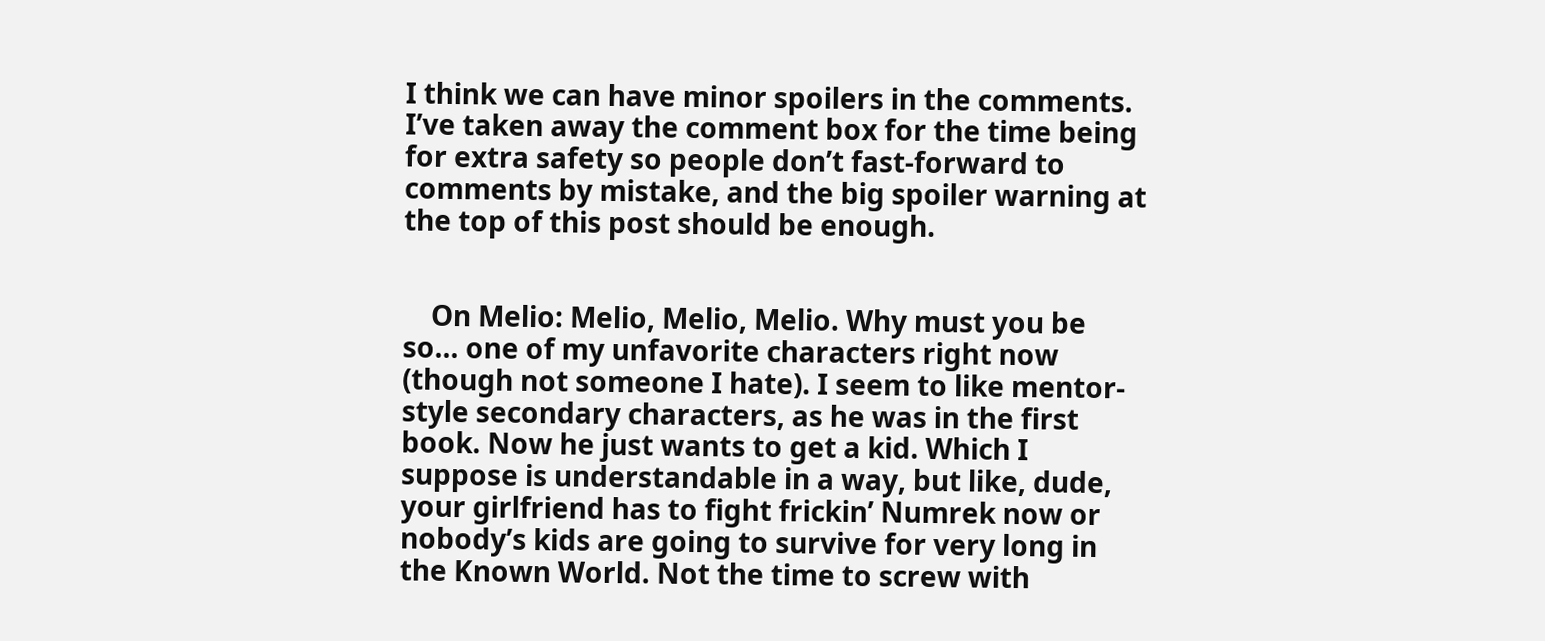I think we can have minor spoilers in the comments. I’ve taken away the comment box for the time being for extra safety so people don’t fast-forward to comments by mistake, and the big spoiler warning at the top of this post should be enough.


    On Melio: Melio, Melio, Melio. Why must you be so… one of my unfavorite characters right now (though not someone I hate). I seem to like mentor-style secondary characters, as he was in the first book. Now he just wants to get a kid. Which I suppose is understandable in a way, but like, dude, your girlfriend has to fight frickin’ Numrek now or nobody’s kids are going to survive for very long in the Known World. Not the time to screw with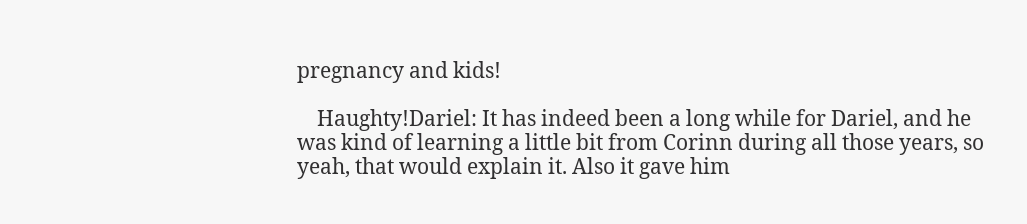pregnancy and kids!

    Haughty!Dariel: It has indeed been a long while for Dariel, and he was kind of learning a little bit from Corinn during all those years, so yeah, that would explain it. Also it gave him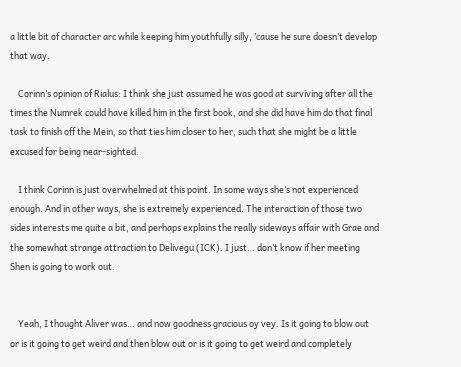a little bit of character arc while keeping him youthfully silly, ’cause he sure doesn’t develop that way.

    Corinn’s opinion of Rialus: I think she just assumed he was good at surviving after all the times the Numrek could have killed him in the first book, and she did have him do that final task to finish off the Mein, so that ties him closer to her, such that she might be a little excused for being near-sighted.

    I think Corinn is just overwhelmed at this point. In some ways she’s not experienced enough. And in other ways, she is extremely experienced. The interaction of those two sides interests me quite a bit, and perhaps explains the really sideways affair with Grae and the somewhat strange attraction to Delivegu (ICK). I just… don’t know if her meeting Shen is going to work out.


    Yeah, I thought Aliver was… and now goodness gracious oy vey. Is it going to blow out or is it going to get weird and then blow out or is it going to get weird and completely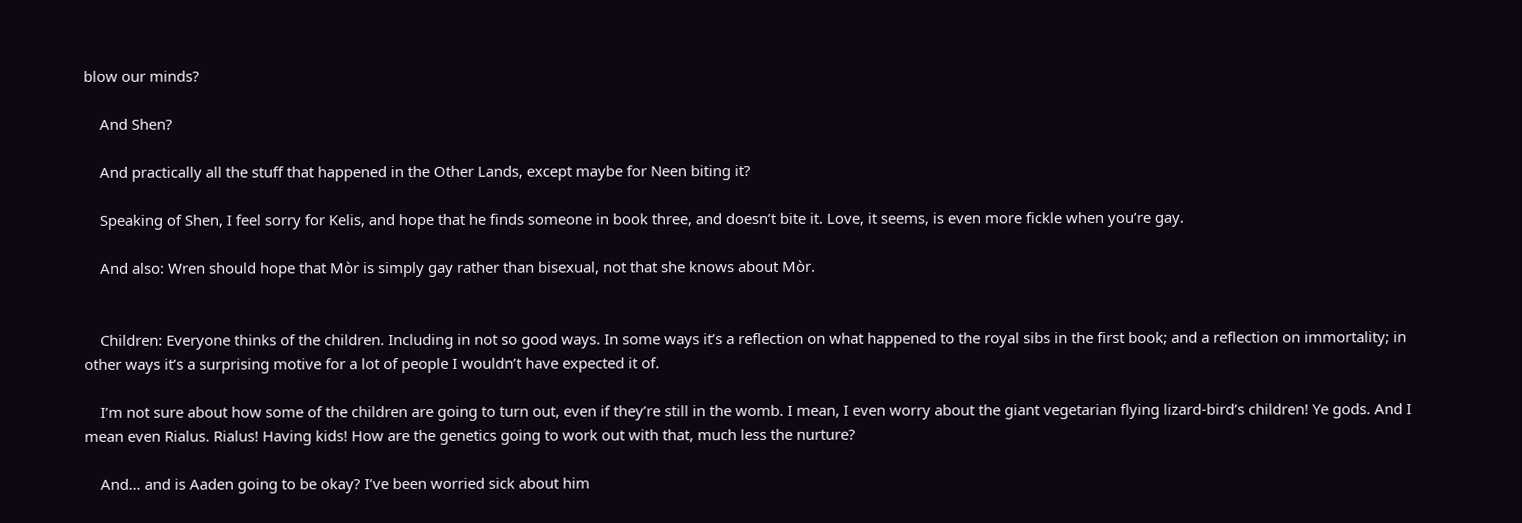blow our minds?

    And Shen?

    And practically all the stuff that happened in the Other Lands, except maybe for Neen biting it?

    Speaking of Shen, I feel sorry for Kelis, and hope that he finds someone in book three, and doesn’t bite it. Love, it seems, is even more fickle when you’re gay.

    And also: Wren should hope that Mòr is simply gay rather than bisexual, not that she knows about Mòr.


    Children: Everyone thinks of the children. Including in not so good ways. In some ways it’s a reflection on what happened to the royal sibs in the first book; and a reflection on immortality; in other ways it’s a surprising motive for a lot of people I wouldn’t have expected it of.

    I’m not sure about how some of the children are going to turn out, even if they’re still in the womb. I mean, I even worry about the giant vegetarian flying lizard-bird’s children! Ye gods. And I mean even Rialus. Rialus! Having kids! How are the genetics going to work out with that, much less the nurture?

    And… and is Aaden going to be okay? I’ve been worried sick about him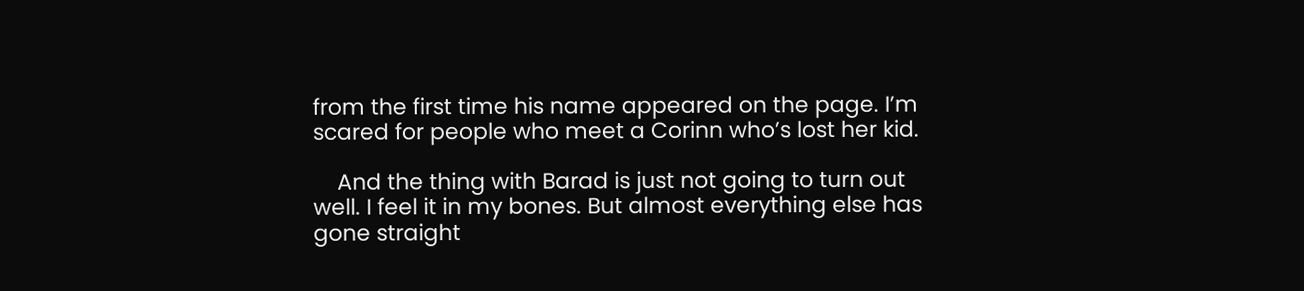from the first time his name appeared on the page. I’m scared for people who meet a Corinn who’s lost her kid.

    And the thing with Barad is just not going to turn out well. I feel it in my bones. But almost everything else has gone straight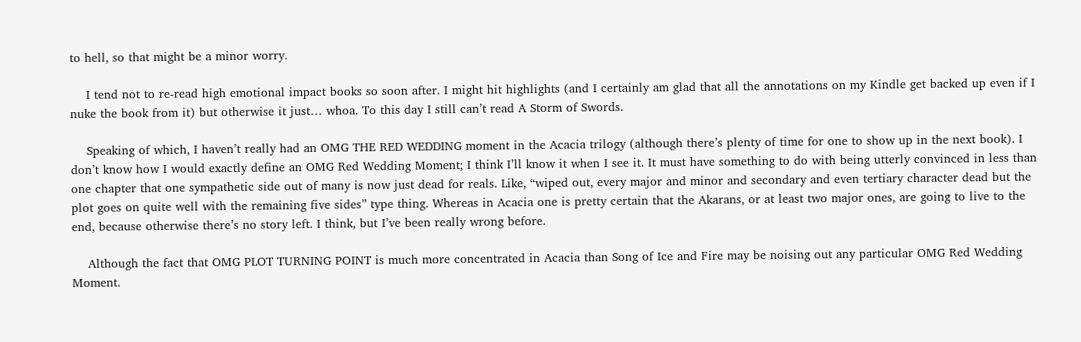to hell, so that might be a minor worry.

    I tend not to re-read high emotional impact books so soon after. I might hit highlights (and I certainly am glad that all the annotations on my Kindle get backed up even if I nuke the book from it) but otherwise it just… whoa. To this day I still can’t read A Storm of Swords.

    Speaking of which, I haven’t really had an OMG THE RED WEDDING moment in the Acacia trilogy (although there’s plenty of time for one to show up in the next book). I don’t know how I would exactly define an OMG Red Wedding Moment; I think I’ll know it when I see it. It must have something to do with being utterly convinced in less than one chapter that one sympathetic side out of many is now just dead for reals. Like, “wiped out, every major and minor and secondary and even tertiary character dead but the plot goes on quite well with the remaining five sides” type thing. Whereas in Acacia one is pretty certain that the Akarans, or at least two major ones, are going to live to the end, because otherwise there’s no story left. I think, but I’ve been really wrong before.

    Although the fact that OMG PLOT TURNING POINT is much more concentrated in Acacia than Song of Ice and Fire may be noising out any particular OMG Red Wedding Moment.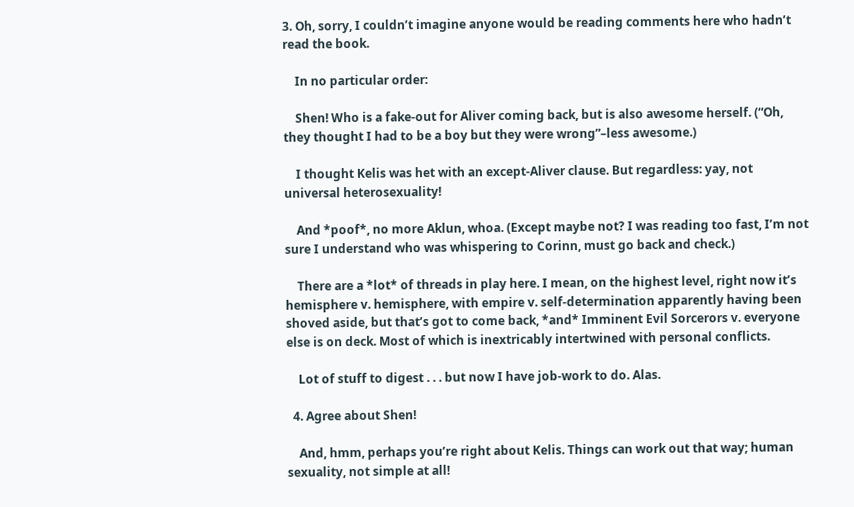3. Oh, sorry, I couldn’t imagine anyone would be reading comments here who hadn’t read the book.

    In no particular order:

    Shen! Who is a fake-out for Aliver coming back, but is also awesome herself. (“Oh, they thought I had to be a boy but they were wrong”–less awesome.)

    I thought Kelis was het with an except-Aliver clause. But regardless: yay, not universal heterosexuality!

    And *poof*, no more Aklun, whoa. (Except maybe not? I was reading too fast, I’m not sure I understand who was whispering to Corinn, must go back and check.)

    There are a *lot* of threads in play here. I mean, on the highest level, right now it’s hemisphere v. hemisphere, with empire v. self-determination apparently having been shoved aside, but that’s got to come back, *and* Imminent Evil Sorcerors v. everyone else is on deck. Most of which is inextricably intertwined with personal conflicts.

    Lot of stuff to digest . . . but now I have job-work to do. Alas.

  4. Agree about Shen!

    And, hmm, perhaps you’re right about Kelis. Things can work out that way; human sexuality, not simple at all!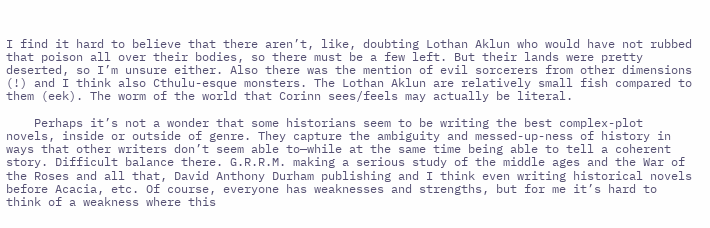I find it hard to believe that there aren’t, like, doubting Lothan Aklun who would have not rubbed that poison all over their bodies, so there must be a few left. But their lands were pretty deserted, so I’m unsure either. Also there was the mention of evil sorcerers from other dimensions (!) and I think also Cthulu-esque monsters. The Lothan Aklun are relatively small fish compared to them (eek). The worm of the world that Corinn sees/feels may actually be literal.

    Perhaps it’s not a wonder that some historians seem to be writing the best complex-plot novels, inside or outside of genre. They capture the ambiguity and messed-up-ness of history in ways that other writers don’t seem able to—while at the same time being able to tell a coherent story. Difficult balance there. G.R.R.M. making a serious study of the middle ages and the War of the Roses and all that, David Anthony Durham publishing and I think even writing historical novels before Acacia, etc. Of course, everyone has weaknesses and strengths, but for me it’s hard to think of a weakness where this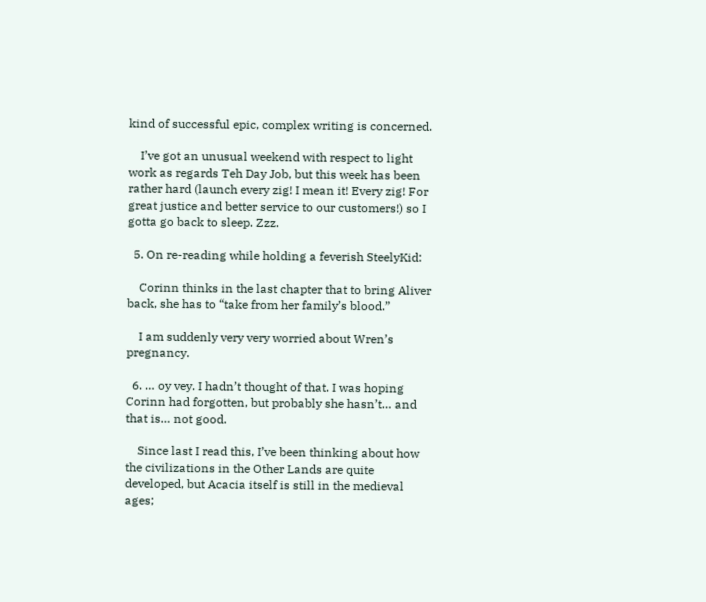kind of successful epic, complex writing is concerned.

    I’ve got an unusual weekend with respect to light work as regards Teh Day Job, but this week has been rather hard (launch every zig! I mean it! Every zig! For great justice and better service to our customers!) so I gotta go back to sleep. Zzz.

  5. On re-reading while holding a feverish SteelyKid:

    Corinn thinks in the last chapter that to bring Aliver back, she has to “take from her family’s blood.”

    I am suddenly very very worried about Wren’s pregnancy.

  6. … oy vey. I hadn’t thought of that. I was hoping Corinn had forgotten, but probably she hasn’t… and that is… not good.

    Since last I read this, I’ve been thinking about how the civilizations in the Other Lands are quite developed, but Acacia itself is still in the medieval ages;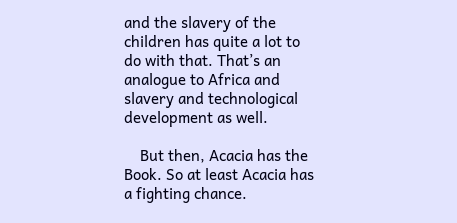and the slavery of the children has quite a lot to do with that. That’s an analogue to Africa and slavery and technological development as well.

    But then, Acacia has the Book. So at least Acacia has a fighting chance.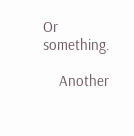Or something.

    Another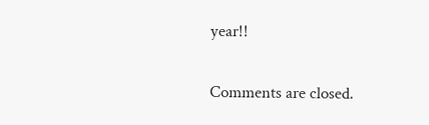year!!

Comments are closed.